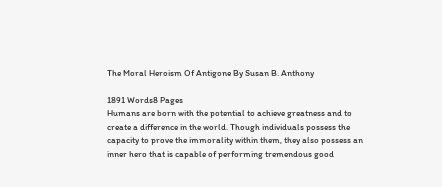The Moral Heroism Of Antigone By Susan B. Anthony

1891 Words8 Pages
Humans are born with the potential to achieve greatness and to create a difference in the world. Though individuals possess the capacity to prove the immorality within them, they also possess an inner hero that is capable of performing tremendous good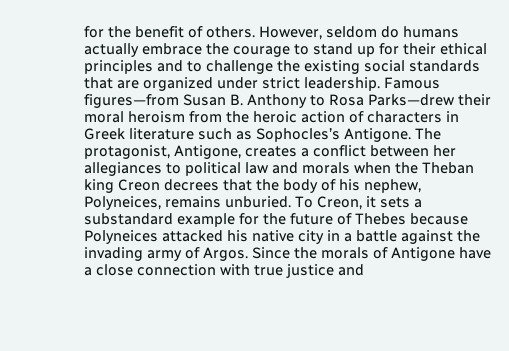for the benefit of others. However, seldom do humans actually embrace the courage to stand up for their ethical principles and to challenge the existing social standards that are organized under strict leadership. Famous figures—from Susan B. Anthony to Rosa Parks—drew their moral heroism from the heroic action of characters in Greek literature such as Sophocles’s Antigone. The protagonist, Antigone, creates a conflict between her allegiances to political law and morals when the Theban king Creon decrees that the body of his nephew, Polyneices, remains unburied. To Creon, it sets a substandard example for the future of Thebes because Polyneices attacked his native city in a battle against the invading army of Argos. Since the morals of Antigone have a close connection with true justice and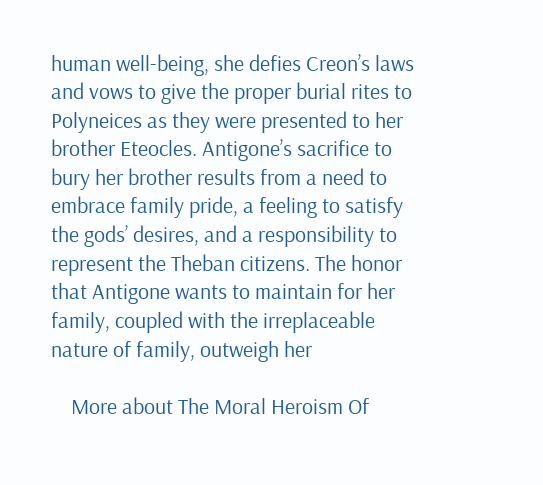human well-being, she defies Creon’s laws and vows to give the proper burial rites to Polyneices as they were presented to her brother Eteocles. Antigone’s sacrifice to bury her brother results from a need to embrace family pride, a feeling to satisfy the gods’ desires, and a responsibility to represent the Theban citizens. The honor that Antigone wants to maintain for her family, coupled with the irreplaceable nature of family, outweigh her

    More about The Moral Heroism Of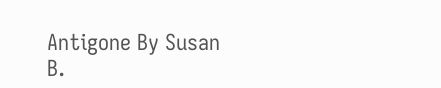Antigone By Susan B.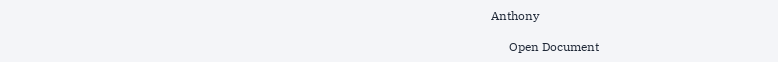Anthony

      Open Document